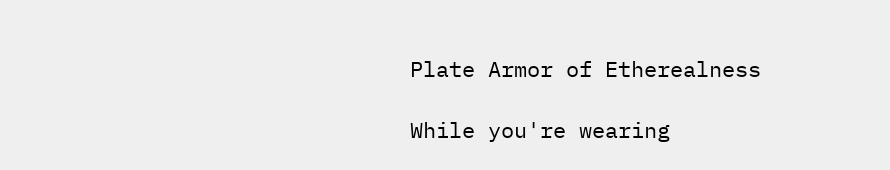Plate Armor of Etherealness

While you're wearing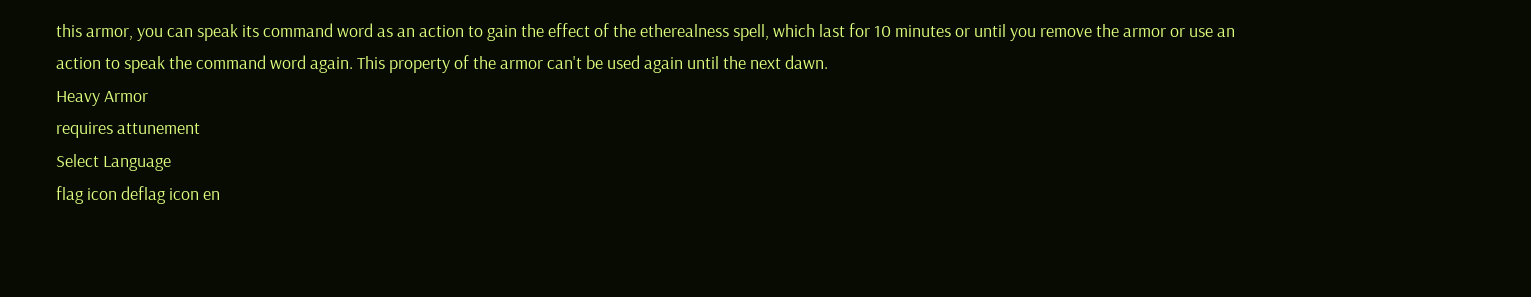this armor, you can speak its command word as an action to gain the effect of the etherealness spell, which last for 10 minutes or until you remove the armor or use an action to speak the command word again. This property of the armor can't be used again until the next dawn.
Heavy Armor
requires attunement
Select Language
flag icon deflag icon en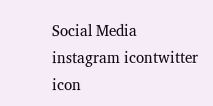Social Media
instagram icontwitter icon